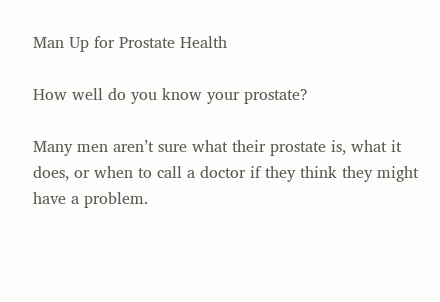Man Up for Prostate Health

How well do you know your prostate?

Many men aren’t sure what their prostate is, what it does, or when to call a doctor if they think they might have a problem.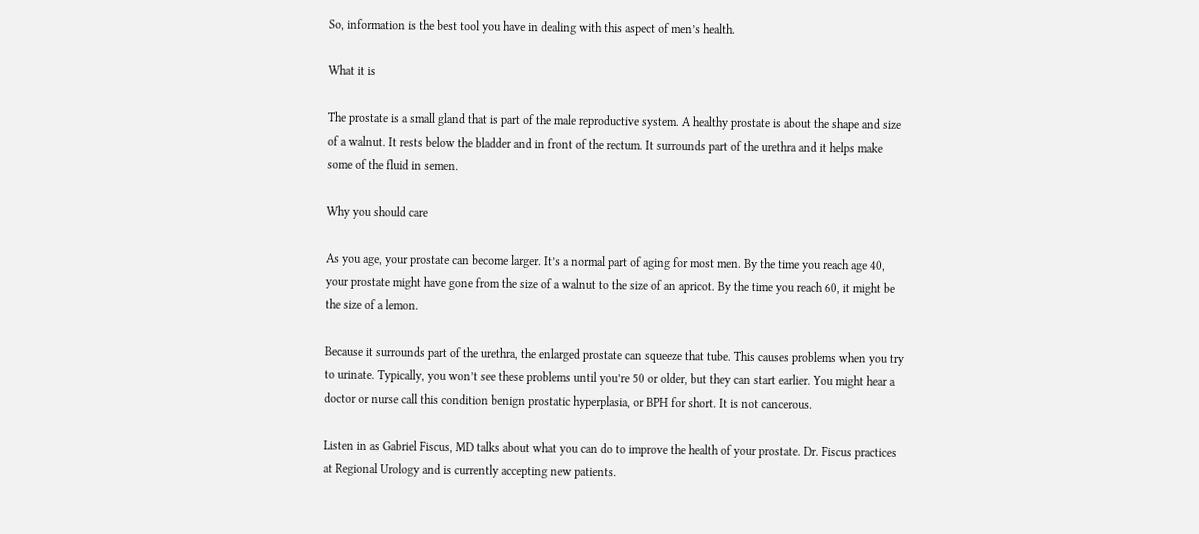So, information is the best tool you have in dealing with this aspect of men’s health.

What it is

The prostate is a small gland that is part of the male reproductive system. A healthy prostate is about the shape and size of a walnut. It rests below the bladder and in front of the rectum. It surrounds part of the urethra and it helps make some of the fluid in semen.

Why you should care

As you age, your prostate can become larger. It’s a normal part of aging for most men. By the time you reach age 40, your prostate might have gone from the size of a walnut to the size of an apricot. By the time you reach 60, it might be the size of a lemon.

Because it surrounds part of the urethra, the enlarged prostate can squeeze that tube. This causes problems when you try to urinate. Typically, you won’t see these problems until you’re 50 or older, but they can start earlier. You might hear a doctor or nurse call this condition benign prostatic hyperplasia, or BPH for short. It is not cancerous.

Listen in as Gabriel Fiscus, MD talks about what you can do to improve the health of your prostate. Dr. Fiscus practices at Regional Urology and is currently accepting new patients.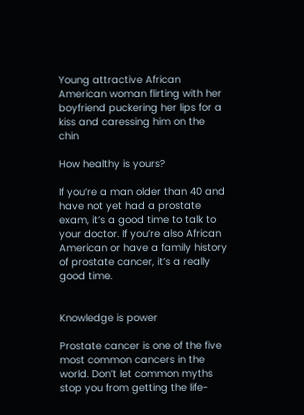Young attractive African American woman flirting with her boyfriend puckering her lips for a kiss and caressing him on the chin

How healthy is yours?

If you’re a man older than 40 and have not yet had a prostate exam, it’s a good time to talk to your doctor. If you’re also African American or have a family history of prostate cancer, it’s a really good time.


Knowledge is power

Prostate cancer is one of the five most common cancers in the world. Don’t let common myths stop you from getting the life-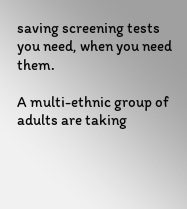saving screening tests you need, when you need them.

A multi-ethnic group of adults are taking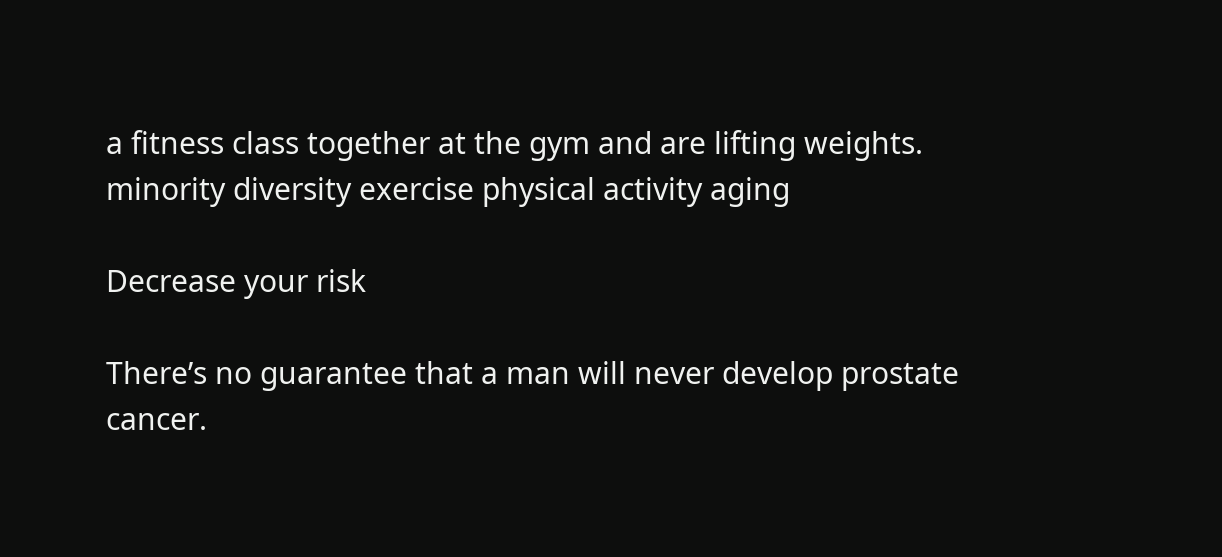a fitness class together at the gym and are lifting weights. minority diversity exercise physical activity aging

Decrease your risk

There’s no guarantee that a man will never develop prostate cancer.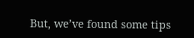But, we’ve found some tips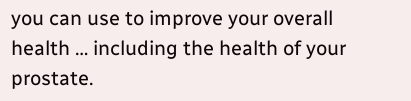you can use to improve your overall health … including the health of your prostate.